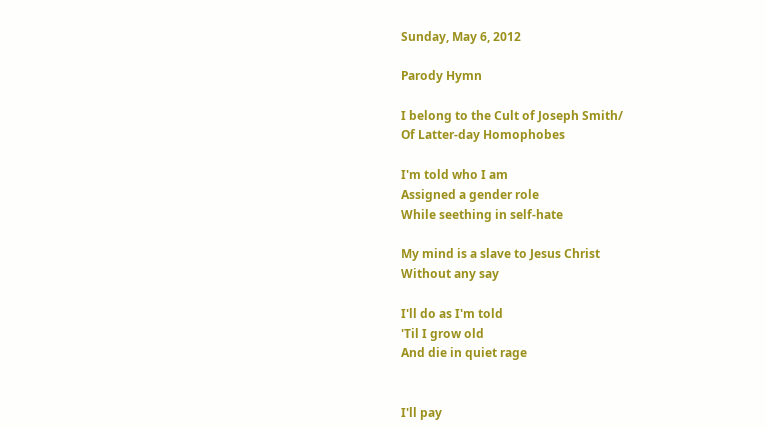Sunday, May 6, 2012

Parody Hymn

I belong to the Cult of Joseph Smith/
Of Latter-day Homophobes

I'm told who I am
Assigned a gender role
While seething in self-hate

My mind is a slave to Jesus Christ
Without any say

I'll do as I'm told
'Til I grow old
And die in quiet rage


I'll pay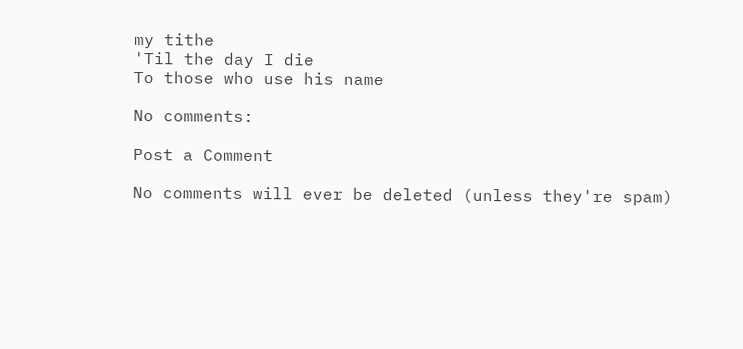my tithe
'Til the day I die
To those who use his name

No comments:

Post a Comment

No comments will ever be deleted (unless they're spam)